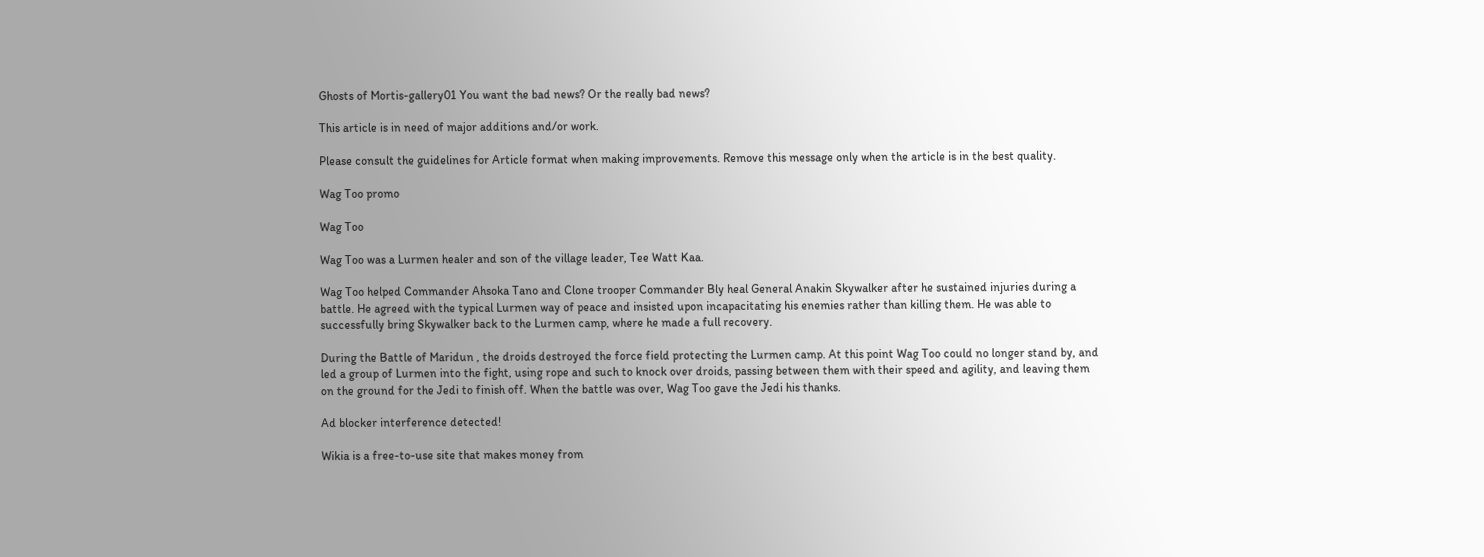Ghosts of Mortis-gallery01 You want the bad news? Or the really bad news?

This article is in need of major additions and/or work.

Please consult the guidelines for Article format when making improvements. Remove this message only when the article is in the best quality.

Wag Too promo

Wag Too

Wag Too was a Lurmen healer and son of the village leader, Tee Watt Kaa.

Wag Too helped Commander Ahsoka Tano and Clone trooper Commander Bly heal General Anakin Skywalker after he sustained injuries during a battle. He agreed with the typical Lurmen way of peace and insisted upon incapacitating his enemies rather than killing them. He was able to successfully bring Skywalker back to the Lurmen camp, where he made a full recovery.

During the Battle of Maridun , the droids destroyed the force field protecting the Lurmen camp. At this point Wag Too could no longer stand by, and led a group of Lurmen into the fight, using rope and such to knock over droids, passing between them with their speed and agility, and leaving them on the ground for the Jedi to finish off. When the battle was over, Wag Too gave the Jedi his thanks.

Ad blocker interference detected!

Wikia is a free-to-use site that makes money from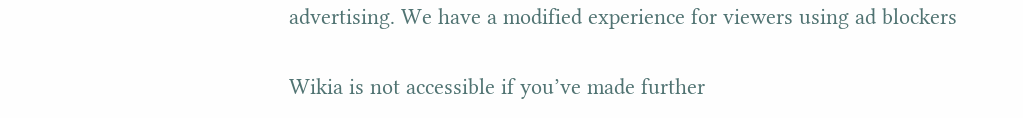advertising. We have a modified experience for viewers using ad blockers

Wikia is not accessible if you’ve made further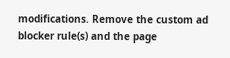modifications. Remove the custom ad blocker rule(s) and the page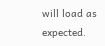will load as expected.